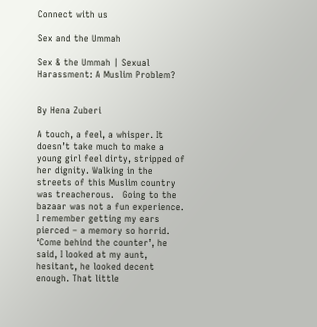Connect with us

Sex and the Ummah

Sex & the Ummah | Sexual Harassment: A Muslim Problem?


By Hena Zuberi

A touch, a feel, a whisper. It doesn’t take much to make a young girl feel dirty, stripped of her dignity. Walking in the streets of this Muslim country was treacherous.   Going to the bazaar was not a fun experience. I remember getting my ears pierced – a memory so horrid. ‘Come behind the counter’, he said, I looked at my aunt, hesitant, he looked decent enough. That little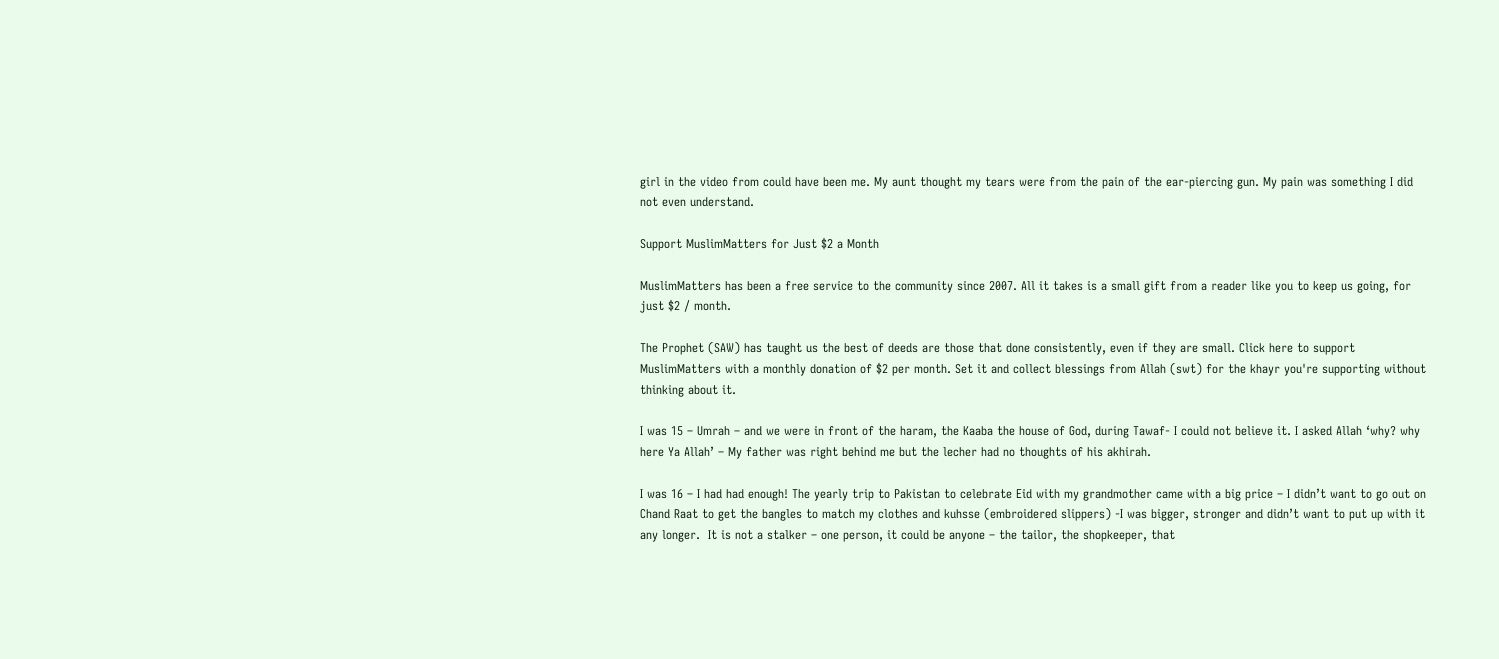girl in the video from could have been me. My aunt thought my tears were from the pain of the ear-piercing gun. My pain was something I did not even understand.

Support MuslimMatters for Just $2 a Month

MuslimMatters has been a free service to the community since 2007. All it takes is a small gift from a reader like you to keep us going, for just $2 / month.

The Prophet (SAW) has taught us the best of deeds are those that done consistently, even if they are small. Click here to support MuslimMatters with a monthly donation of $2 per month. Set it and collect blessings from Allah (swt) for the khayr you're supporting without thinking about it.

I was 15 – Umrah – and we were in front of the haram, the Kaaba the house of God, during Tawaf- I could not believe it. I asked Allah ‘why? why here Ya Allah’ – My father was right behind me but the lecher had no thoughts of his akhirah.

I was 16 – I had had enough! The yearly trip to Pakistan to celebrate Eid with my grandmother came with a big price – I didn’t want to go out on Chand Raat to get the bangles to match my clothes and kuhsse (embroidered slippers) -I was bigger, stronger and didn’t want to put up with it any longer.  It is not a stalker – one person, it could be anyone – the tailor, the shopkeeper, that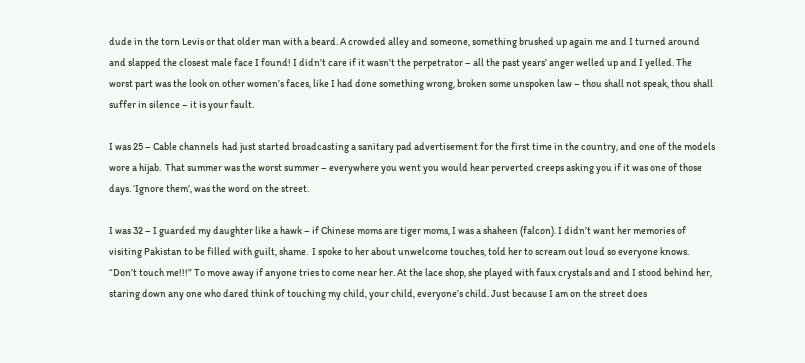dude in the torn Levis or that older man with a beard. A crowded alley and someone, something brushed up again me and I turned around and slapped the closest male face I found! I didn’t care if it wasn’t the perpetrator – all the past years’ anger welled up and I yelled. The worst part was the look on other women’s faces, like I had done something wrong, broken some unspoken law – thou shall not speak, thou shall suffer in silence – it is your fault.

I was 25 – Cable channels  had just started broadcasting a sanitary pad advertisement for the first time in the country, and one of the models wore a hijab.  That summer was the worst summer – everywhere you went you would hear perverted creeps asking you if it was one of those days. ‘Ignore them’, was the word on the street.

I was 32 – I guarded my daughter like a hawk – if Chinese moms are tiger moms, I was a shaheen (falcon). I didn’t want her memories of visiting Pakistan to be filled with guilt, shame.  I spoke to her about unwelcome touches, told her to scream out loud so everyone knows.  “Don’t touch me!!!” To move away if anyone tries to come near her. At the lace shop, she played with faux crystals and and I stood behind her, staring down any one who dared think of touching my child, your child, everyone’s child. Just because I am on the street does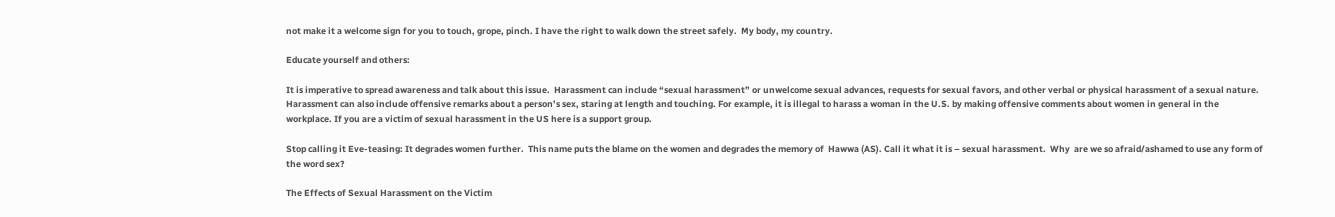not make it a welcome sign for you to touch, grope, pinch. I have the right to walk down the street safely.  My body, my country.

Educate yourself and others:

It is imperative to spread awareness and talk about this issue.  Harassment can include “sexual harassment” or unwelcome sexual advances, requests for sexual favors, and other verbal or physical harassment of a sexual nature. Harassment can also include offensive remarks about a person’s sex, staring at length and touching. For example, it is illegal to harass a woman in the U.S. by making offensive comments about women in general in the workplace. If you are a victim of sexual harassment in the US here is a support group.

Stop calling it Eve-teasing: It degrades women further.  This name puts the blame on the women and degrades the memory of  Hawwa (AS). Call it what it is – sexual harassment.  Why  are we so afraid/ashamed to use any form of the word sex?

The Effects of Sexual Harassment on the Victim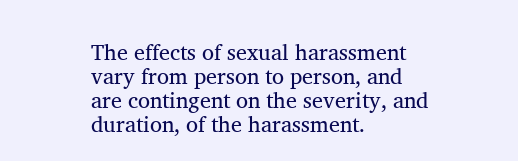The effects of sexual harassment vary from person to person, and are contingent on the severity, and duration, of the harassment.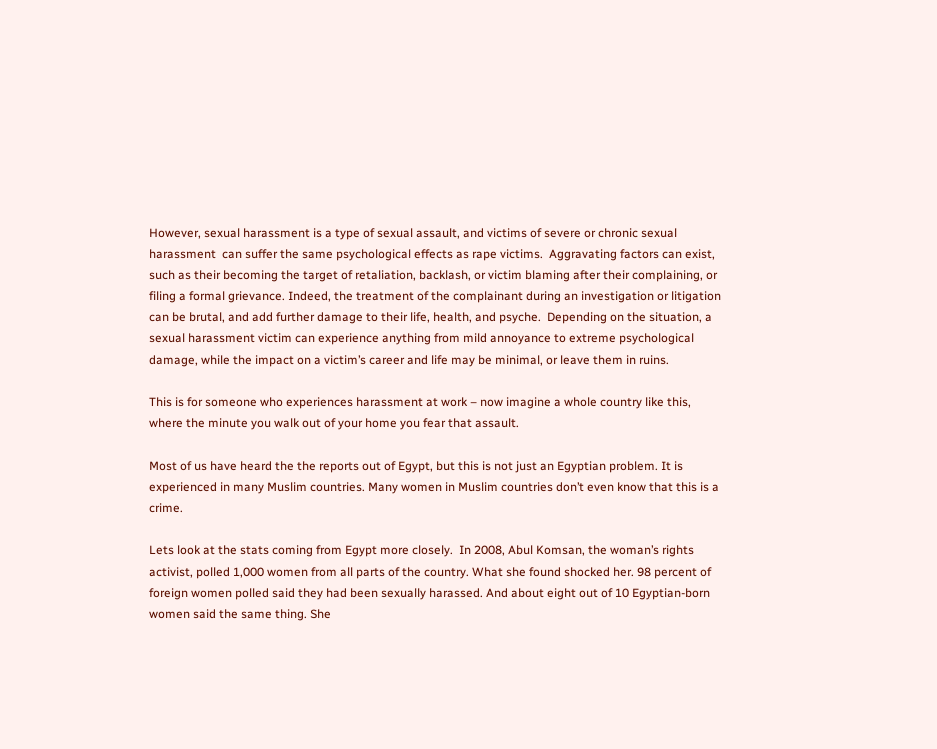However, sexual harassment is a type of sexual assault, and victims of severe or chronic sexual harassment  can suffer the same psychological effects as rape victims.  Aggravating factors can exist, such as their becoming the target of retaliation, backlash, or victim blaming after their complaining, or filing a formal grievance. Indeed, the treatment of the complainant during an investigation or litigation can be brutal, and add further damage to their life, health, and psyche.  Depending on the situation, a sexual harassment victim can experience anything from mild annoyance to extreme psychological damage, while the impact on a victim’s career and life may be minimal, or leave them in ruins.

This is for someone who experiences harassment at work – now imagine a whole country like this, where the minute you walk out of your home you fear that assault.

Most of us have heard the the reports out of Egypt, but this is not just an Egyptian problem. It is experienced in many Muslim countries. Many women in Muslim countries don’t even know that this is a crime.

Lets look at the stats coming from Egypt more closely.  In 2008, Abul Komsan, the woman’s rights activist, polled 1,000 women from all parts of the country. What she found shocked her. 98 percent of foreign women polled said they had been sexually harassed. And about eight out of 10 Egyptian-born women said the same thing. She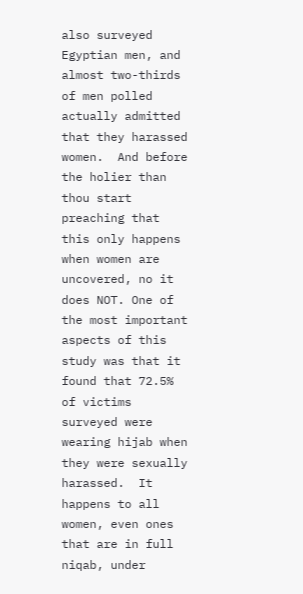also surveyed Egyptian men, and almost two-thirds of men polled actually admitted that they harassed women.  And before the holier than thou start preaching that this only happens when women are uncovered, no it does NOT. One of the most important aspects of this study was that it found that 72.5% of victims surveyed were wearing hijab when they were sexually harassed.  It happens to all women, even ones that are in full niqab, under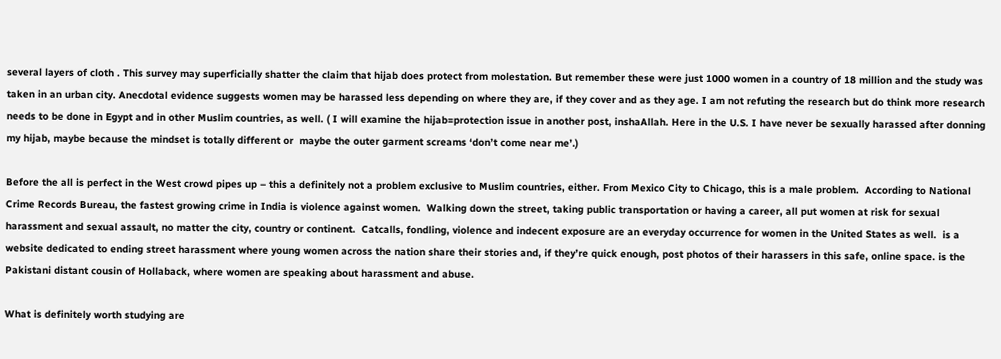several layers of cloth . This survey may superficially shatter the claim that hijab does protect from molestation. But remember these were just 1000 women in a country of 18 million and the study was taken in an urban city. Anecdotal evidence suggests women may be harassed less depending on where they are, if they cover and as they age. I am not refuting the research but do think more research needs to be done in Egypt and in other Muslim countries, as well. ( I will examine the hijab=protection issue in another post, inshaAllah. Here in the U.S. I have never be sexually harassed after donning my hijab, maybe because the mindset is totally different or  maybe the outer garment screams ‘don’t come near me’.)

Before the all is perfect in the West crowd pipes up – this a definitely not a problem exclusive to Muslim countries, either. From Mexico City to Chicago, this is a male problem.  According to National Crime Records Bureau, the fastest growing crime in India is violence against women.  Walking down the street, taking public transportation or having a career, all put women at risk for sexual harassment and sexual assault, no matter the city, country or continent.  Catcalls, fondling, violence and indecent exposure are an everyday occurrence for women in the United States as well.  is a website dedicated to ending street harassment where young women across the nation share their stories and, if they’re quick enough, post photos of their harassers in this safe, online space. is the Pakistani distant cousin of Hollaback, where women are speaking about harassment and abuse.

What is definitely worth studying are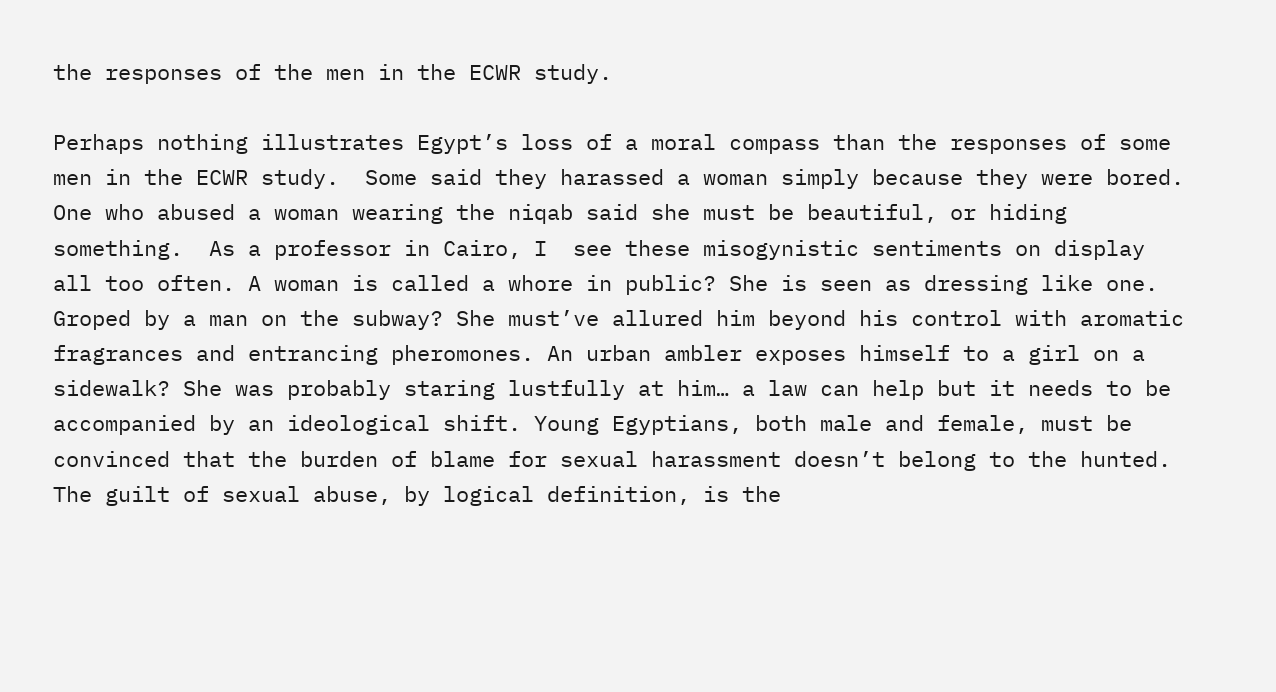the responses of the men in the ECWR study.

Perhaps nothing illustrates Egypt’s loss of a moral compass than the responses of some men in the ECWR study.  Some said they harassed a woman simply because they were bored. One who abused a woman wearing the niqab said she must be beautiful, or hiding something.  As a professor in Cairo, I  see these misogynistic sentiments on display all too often. A woman is called a whore in public? She is seen as dressing like one. Groped by a man on the subway? She must’ve allured him beyond his control with aromatic fragrances and entrancing pheromones. An urban ambler exposes himself to a girl on a sidewalk? She was probably staring lustfully at him… a law can help but it needs to be accompanied by an ideological shift. Young Egyptians, both male and female, must be convinced that the burden of blame for sexual harassment doesn’t belong to the hunted. The guilt of sexual abuse, by logical definition, is the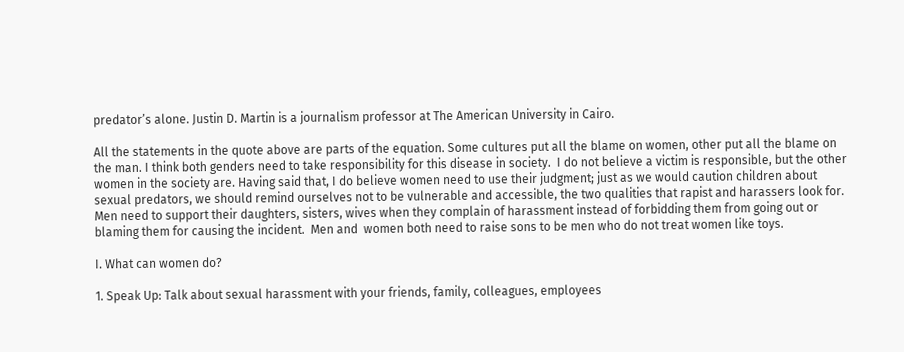predator’s alone. Justin D. Martin is a journalism professor at The American University in Cairo.

All the statements in the quote above are parts of the equation. Some cultures put all the blame on women, other put all the blame on the man. I think both genders need to take responsibility for this disease in society.  I do not believe a victim is responsible, but the other women in the society are. Having said that, I do believe women need to use their judgment; just as we would caution children about sexual predators, we should remind ourselves not to be vulnerable and accessible, the two qualities that rapist and harassers look for.  Men need to support their daughters, sisters, wives when they complain of harassment instead of forbidding them from going out or blaming them for causing the incident.  Men and  women both need to raise sons to be men who do not treat women like toys.

I. What can women do?

1. Speak Up: Talk about sexual harassment with your friends, family, colleagues, employees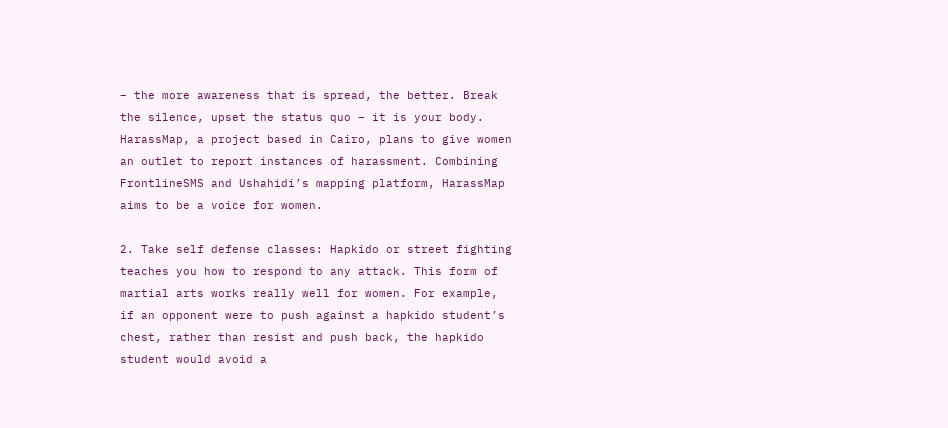– the more awareness that is spread, the better. Break the silence, upset the status quo – it is your body. HarassMap, a project based in Cairo, plans to give women an outlet to report instances of harassment. Combining FrontlineSMS and Ushahidi’s mapping platform, HarassMap aims to be a voice for women.

2. Take self defense classes: Hapkido or street fighting teaches you how to respond to any attack. This form of martial arts works really well for women. For example, if an opponent were to push against a hapkido student’s chest, rather than resist and push back, the hapkido student would avoid a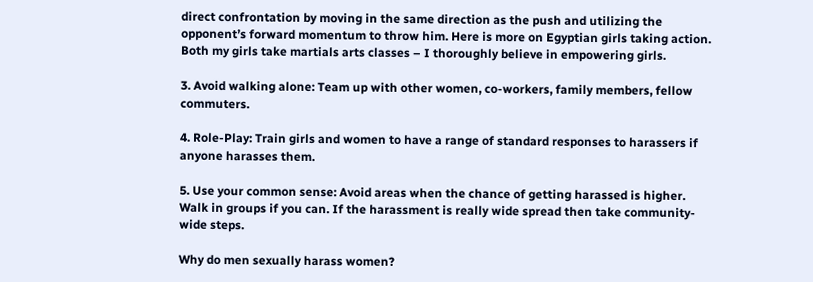direct confrontation by moving in the same direction as the push and utilizing the opponent’s forward momentum to throw him. Here is more on Egyptian girls taking action.  Both my girls take martials arts classes – I thoroughly believe in empowering girls.

3. Avoid walking alone: Team up with other women, co-workers, family members, fellow commuters.

4. Role-Play: Train girls and women to have a range of standard responses to harassers if anyone harasses them.

5. Use your common sense: Avoid areas when the chance of getting harassed is higher. Walk in groups if you can. If the harassment is really wide spread then take community-wide steps.

Why do men sexually harass women?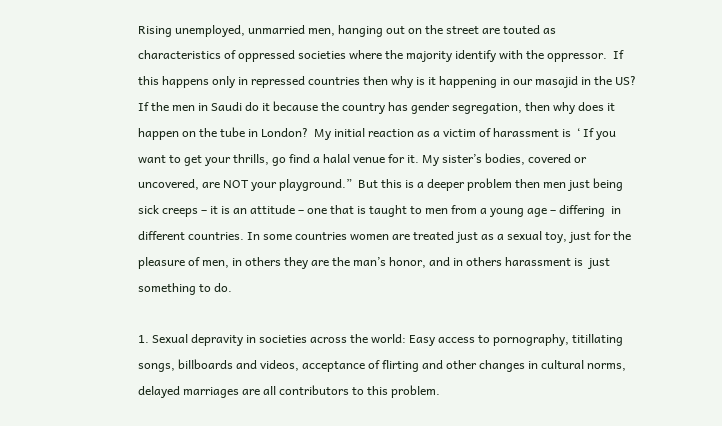Rising unemployed, unmarried men, hanging out on the street are touted as characteristics of oppressed societies where the majority identify with the oppressor.  If this happens only in repressed countries then why is it happening in our masajid in the US? If the men in Saudi do it because the country has gender segregation, then why does it happen on the tube in London?  My initial reaction as a victim of harassment is  ‘ If you want to get your thrills, go find a halal venue for it. My sister’s bodies, covered or uncovered, are NOT your playground.”  But this is a deeper problem then men just being sick creeps – it is an attitude – one that is taught to men from a young age – differing  in different countries. In some countries women are treated just as a sexual toy, just for the pleasure of men, in others they are the man’s honor, and in others harassment is  just something to do.

1. Sexual depravity in societies across the world: Easy access to pornography, titillating songs, billboards and videos, acceptance of flirting and other changes in cultural norms, delayed marriages are all contributors to this problem.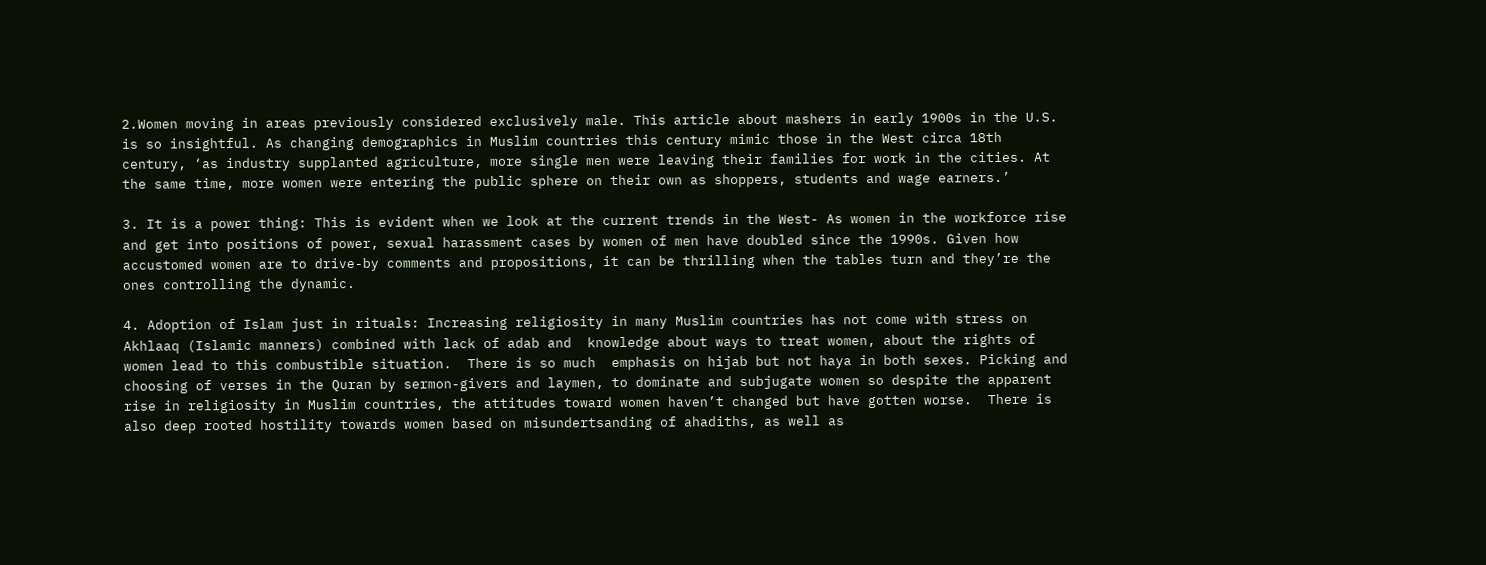2.Women moving in areas previously considered exclusively male. This article about mashers in early 1900s in the U.S. is so insightful. As changing demographics in Muslim countries this century mimic those in the West circa 18th century, ‘as industry supplanted agriculture, more single men were leaving their families for work in the cities. At the same time, more women were entering the public sphere on their own as shoppers, students and wage earners.’

3. It is a power thing: This is evident when we look at the current trends in the West- As women in the workforce rise and get into positions of power, sexual harassment cases by women of men have doubled since the 1990s. Given how accustomed women are to drive-by comments and propositions, it can be thrilling when the tables turn and they’re the ones controlling the dynamic.

4. Adoption of Islam just in rituals: Increasing religiosity in many Muslim countries has not come with stress on Akhlaaq (Islamic manners) combined with lack of adab and  knowledge about ways to treat women, about the rights of women lead to this combustible situation.  There is so much  emphasis on hijab but not haya in both sexes. Picking and choosing of verses in the Quran by sermon-givers and laymen, to dominate and subjugate women so despite the apparent rise in religiosity in Muslim countries, the attitudes toward women haven’t changed but have gotten worse.  There is also deep rooted hostility towards women based on misundertsanding of ahadiths, as well as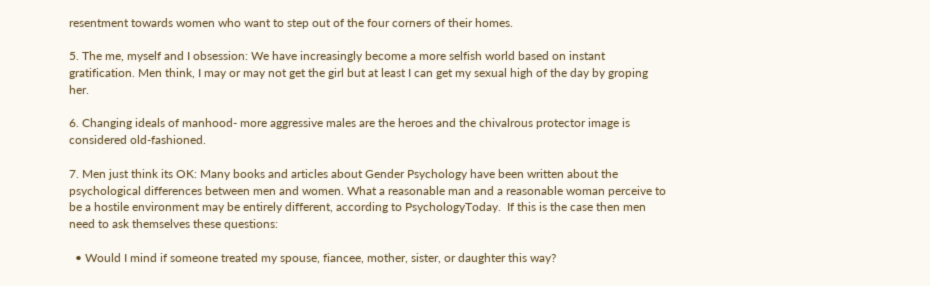resentment towards women who want to step out of the four corners of their homes.

5. The me, myself and I obsession: We have increasingly become a more selfish world based on instant gratification. Men think, I may or may not get the girl but at least I can get my sexual high of the day by groping her.

6. Changing ideals of manhood- more aggressive males are the heroes and the chivalrous protector image is considered old-fashioned.

7. Men just think its OK: Many books and articles about Gender Psychology have been written about the psychological differences between men and women. What a reasonable man and a reasonable woman perceive to be a hostile environment may be entirely different, according to PsychologyToday.  If this is the case then men need to ask themselves these questions:

  • Would I mind if someone treated my spouse, fiancee, mother, sister, or daughter this way?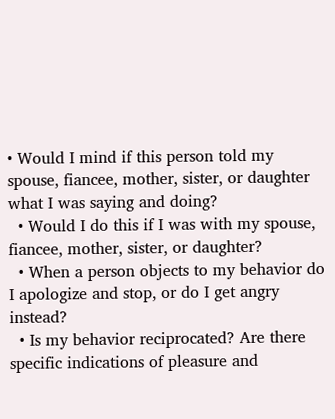• Would I mind if this person told my spouse, fiancee, mother, sister, or daughter what I was saying and doing?
  • Would I do this if I was with my spouse, fiancee, mother, sister, or daughter?
  • When a person objects to my behavior do I apologize and stop, or do I get angry instead?
  • Is my behavior reciprocated? Are there specific indications of pleasure and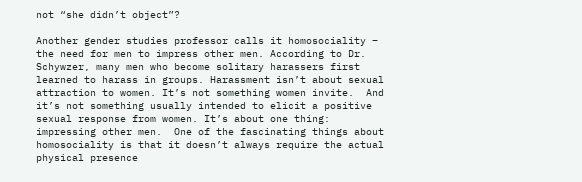not “she didn’t object”?

Another gender studies professor calls it homosociality – the need for men to impress other men. According to Dr. Schywzer, many men who become solitary harassers first learned to harass in groups. Harassment isn’t about sexual attraction to women. It’s not something women invite.  And it’s not something usually intended to elicit a positive sexual response from women. It’s about one thing: impressing other men.  One of the fascinating things about homosociality is that it doesn’t always require the actual physical presence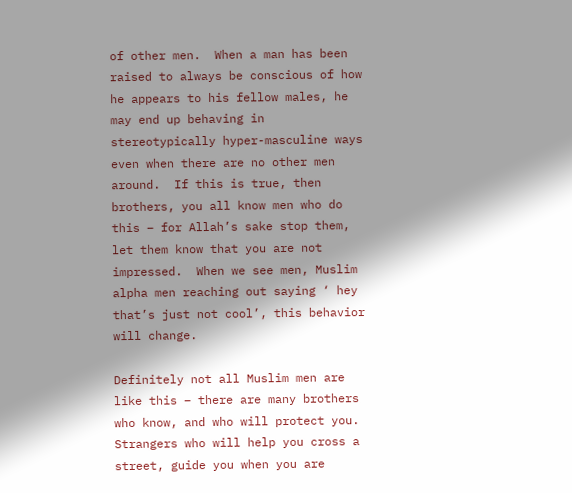of other men.  When a man has been raised to always be conscious of how he appears to his fellow males, he may end up behaving in stereotypically hyper-masculine ways even when there are no other men around.  If this is true, then brothers, you all know men who do this – for Allah’s sake stop them, let them know that you are not impressed.  When we see men, Muslim alpha men reaching out saying ‘ hey that’s just not cool’, this behavior will change.

Definitely not all Muslim men are like this – there are many brothers who know, and who will protect you.  Strangers who will help you cross a street, guide you when you are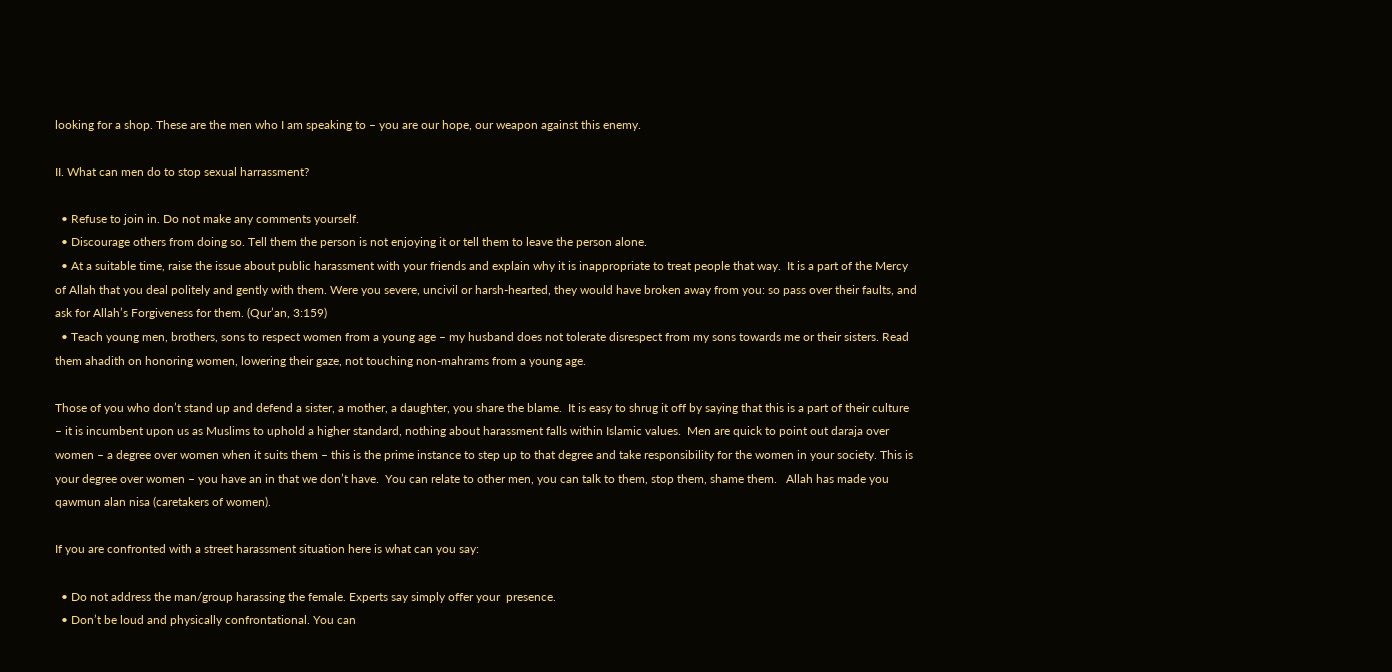looking for a shop. These are the men who I am speaking to – you are our hope, our weapon against this enemy.

II. What can men do to stop sexual harrassment?

  • Refuse to join in. Do not make any comments yourself.
  • Discourage others from doing so. Tell them the person is not enjoying it or tell them to leave the person alone.
  • At a suitable time, raise the issue about public harassment with your friends and explain why it is inappropriate to treat people that way.  It is a part of the Mercy of Allah that you deal politely and gently with them. Were you severe, uncivil or harsh-hearted, they would have broken away from you: so pass over their faults, and ask for Allah’s Forgiveness for them. (Qur’an, 3:159)
  • Teach young men, brothers, sons to respect women from a young age – my husband does not tolerate disrespect from my sons towards me or their sisters. Read them ahadith on honoring women, lowering their gaze, not touching non-mahrams from a young age.

Those of you who don’t stand up and defend a sister, a mother, a daughter, you share the blame.  It is easy to shrug it off by saying that this is a part of their culture – it is incumbent upon us as Muslims to uphold a higher standard, nothing about harassment falls within Islamic values.  Men are quick to point out daraja over women – a degree over women when it suits them – this is the prime instance to step up to that degree and take responsibility for the women in your society. This is your degree over women – you have an in that we don’t have.  You can relate to other men, you can talk to them, stop them, shame them.   Allah has made you qawmun alan nisa (caretakers of women).

If you are confronted with a street harassment situation here is what can you say:

  • Do not address the man/group harassing the female. Experts say simply offer your  presence.
  • Don’t be loud and physically confrontational. You can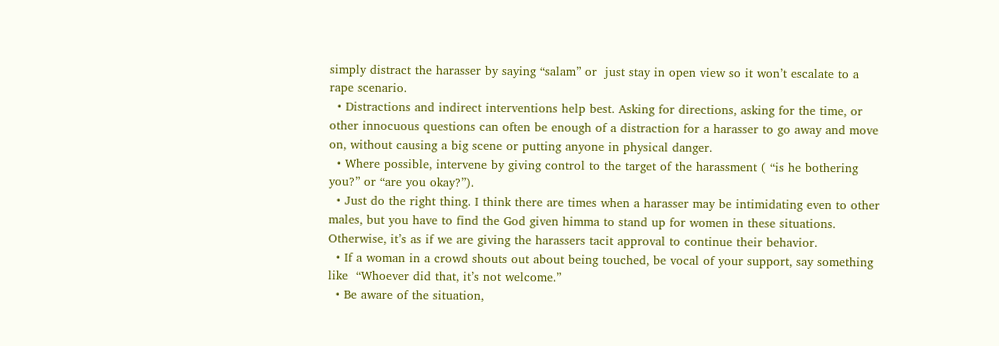simply distract the harasser by saying “salam” or  just stay in open view so it won’t escalate to a rape scenario.
  • Distractions and indirect interventions help best. Asking for directions, asking for the time, or other innocuous questions can often be enough of a distraction for a harasser to go away and move on, without causing a big scene or putting anyone in physical danger.
  • Where possible, intervene by giving control to the target of the harassment ( “is he bothering you?” or “are you okay?”).
  • Just do the right thing. I think there are times when a harasser may be intimidating even to other males, but you have to find the God given himma to stand up for women in these situations. Otherwise, it’s as if we are giving the harassers tacit approval to continue their behavior.
  • If a woman in a crowd shouts out about being touched, be vocal of your support, say something like  “Whoever did that, it’s not welcome.”
  • Be aware of the situation,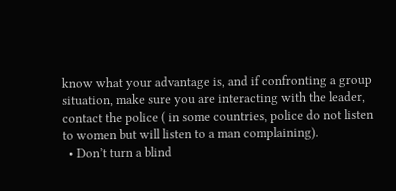know what your advantage is, and if confronting a group situation, make sure you are interacting with the leader, contact the police ( in some countries, police do not listen to women but will listen to a man complaining).
  • Don’t turn a blind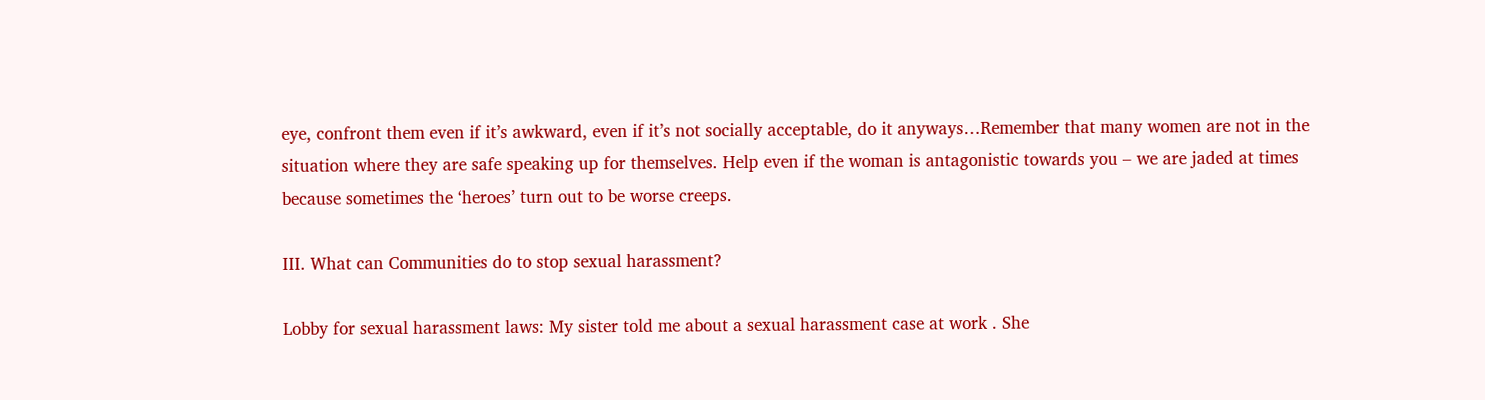eye, confront them even if it’s awkward, even if it’s not socially acceptable, do it anyways…Remember that many women are not in the situation where they are safe speaking up for themselves. Help even if the woman is antagonistic towards you – we are jaded at times because sometimes the ‘heroes’ turn out to be worse creeps.

III. What can Communities do to stop sexual harassment?

Lobby for sexual harassment laws: My sister told me about a sexual harassment case at work . She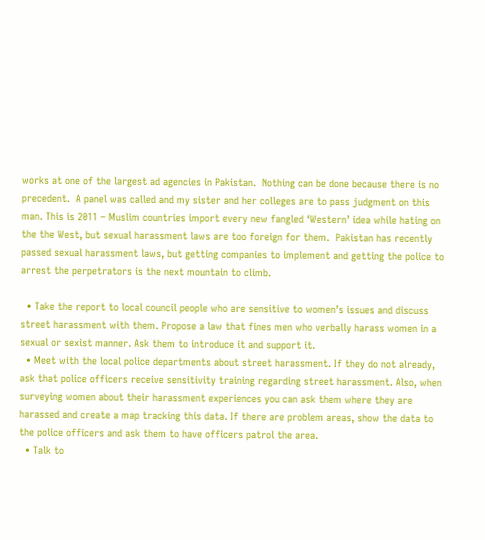works at one of the largest ad agencies in Pakistan.  Nothing can be done because there is no precedent.  A panel was called and my sister and her colleges are to pass judgment on this man. This is 2011 – Muslim countries import every new fangled ‘Western’ idea while hating on the the West, but sexual harassment laws are too foreign for them.  Pakistan has recently passed sexual harassment laws, but getting companies to implement and getting the police to arrest the perpetrators is the next mountain to climb.

  • Take the report to local council people who are sensitive to women’s issues and discuss street harassment with them. Propose a law that fines men who verbally harass women in a sexual or sexist manner. Ask them to introduce it and support it.
  • Meet with the local police departments about street harassment. If they do not already, ask that police officers receive sensitivity training regarding street harassment. Also, when surveying women about their harassment experiences you can ask them where they are harassed and create a map tracking this data. If there are problem areas, show the data to the police officers and ask them to have officers patrol the area.
  • Talk to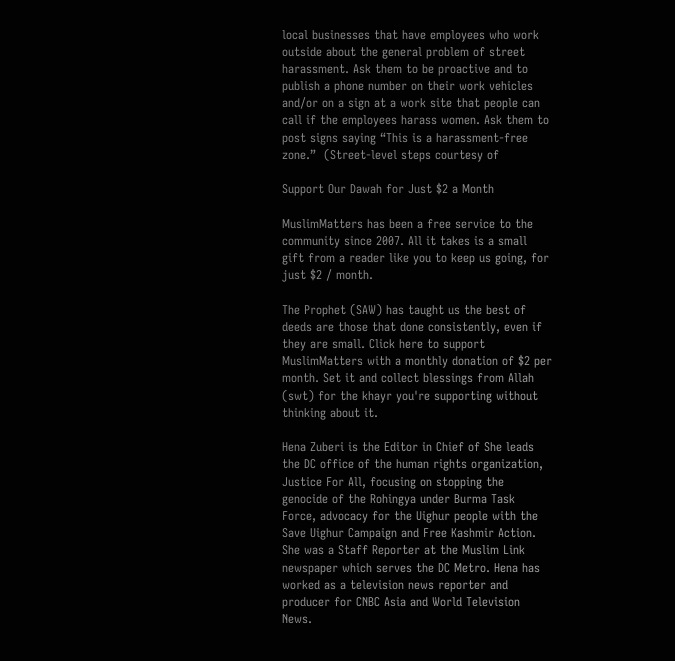local businesses that have employees who work outside about the general problem of street harassment. Ask them to be proactive and to publish a phone number on their work vehicles and/or on a sign at a work site that people can call if the employees harass women. Ask them to post signs saying “This is a harassment-free zone.”  (Street-level steps courtesy of

Support Our Dawah for Just $2 a Month

MuslimMatters has been a free service to the community since 2007. All it takes is a small gift from a reader like you to keep us going, for just $2 / month.

The Prophet (SAW) has taught us the best of deeds are those that done consistently, even if they are small. Click here to support MuslimMatters with a monthly donation of $2 per month. Set it and collect blessings from Allah (swt) for the khayr you're supporting without thinking about it.

Hena Zuberi is the Editor in Chief of She leads the DC office of the human rights organization, Justice For All, focusing on stopping the genocide of the Rohingya under Burma Task Force, advocacy for the Uighur people with the Save Uighur Campaign and Free Kashmir Action. She was a Staff Reporter at the Muslim Link newspaper which serves the DC Metro. Hena has worked as a television news reporter and producer for CNBC Asia and World Television News.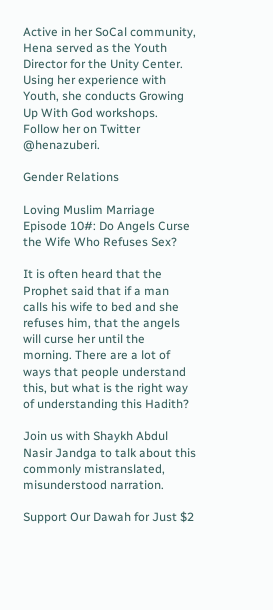Active in her SoCal community, Hena served as the Youth Director for the Unity Center. Using her experience with Youth, she conducts Growing Up With God workshops. Follow her on Twitter @henazuberi.

Gender Relations

Loving Muslim Marriage Episode 10#: Do Angels Curse the Wife Who Refuses Sex?

It is often heard that the Prophet said that if a man calls his wife to bed and she refuses him, that the angels will curse her until the morning. There are a lot of ways that people understand this, but what is the right way of understanding this Hadith?

Join us with Shaykh Abdul Nasir Jandga to talk about this commonly mistranslated, misunderstood narration.

Support Our Dawah for Just $2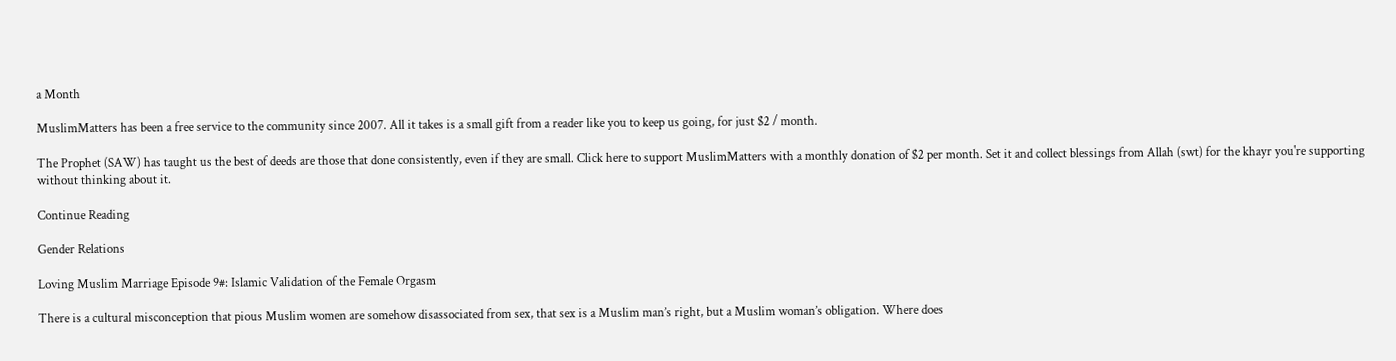a Month

MuslimMatters has been a free service to the community since 2007. All it takes is a small gift from a reader like you to keep us going, for just $2 / month.

The Prophet (SAW) has taught us the best of deeds are those that done consistently, even if they are small. Click here to support MuslimMatters with a monthly donation of $2 per month. Set it and collect blessings from Allah (swt) for the khayr you're supporting without thinking about it.

Continue Reading

Gender Relations

Loving Muslim Marriage Episode 9#: Islamic Validation of the Female Orgasm

There is a cultural misconception that pious Muslim women are somehow disassociated from sex, that sex is a Muslim man’s right, but a Muslim woman’s obligation. Where does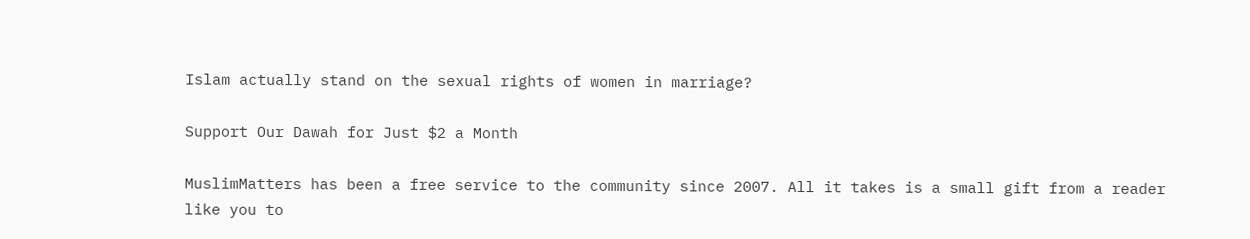Islam actually stand on the sexual rights of women in marriage?

Support Our Dawah for Just $2 a Month

MuslimMatters has been a free service to the community since 2007. All it takes is a small gift from a reader like you to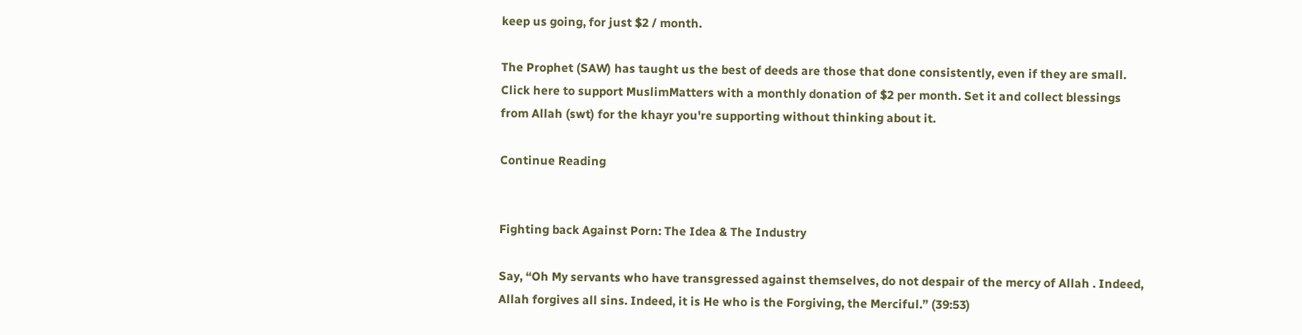keep us going, for just $2 / month.

The Prophet (SAW) has taught us the best of deeds are those that done consistently, even if they are small. Click here to support MuslimMatters with a monthly donation of $2 per month. Set it and collect blessings from Allah (swt) for the khayr you're supporting without thinking about it.

Continue Reading


Fighting back Against Porn: The Idea & The Industry

Say, “Oh My servants who have transgressed against themselves, do not despair of the mercy of Allah . Indeed, Allah forgives all sins. Indeed, it is He who is the Forgiving, the Merciful.” (39:53)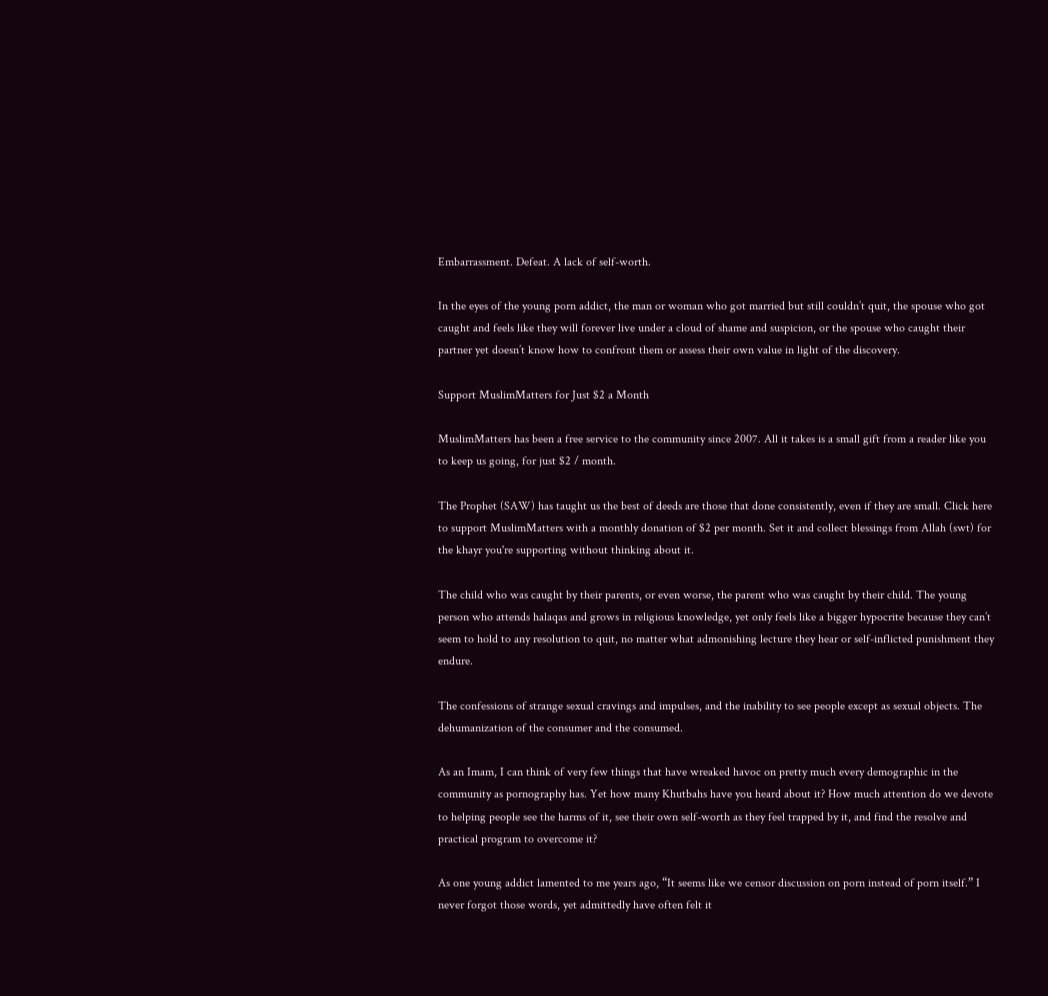Embarrassment. Defeat. A lack of self-worth.

In the eyes of the young porn addict, the man or woman who got married but still couldn’t quit, the spouse who got caught and feels like they will forever live under a cloud of shame and suspicion, or the spouse who caught their partner yet doesn’t know how to confront them or assess their own value in light of the discovery.

Support MuslimMatters for Just $2 a Month

MuslimMatters has been a free service to the community since 2007. All it takes is a small gift from a reader like you to keep us going, for just $2 / month.

The Prophet (SAW) has taught us the best of deeds are those that done consistently, even if they are small. Click here to support MuslimMatters with a monthly donation of $2 per month. Set it and collect blessings from Allah (swt) for the khayr you're supporting without thinking about it.

The child who was caught by their parents, or even worse, the parent who was caught by their child. The young person who attends halaqas and grows in religious knowledge, yet only feels like a bigger hypocrite because they can’t seem to hold to any resolution to quit, no matter what admonishing lecture they hear or self-inflicted punishment they endure.

The confessions of strange sexual cravings and impulses, and the inability to see people except as sexual objects. The dehumanization of the consumer and the consumed.

As an Imam, I can think of very few things that have wreaked havoc on pretty much every demographic in the community as pornography has. Yet how many Khutbahs have you heard about it? How much attention do we devote to helping people see the harms of it, see their own self-worth as they feel trapped by it, and find the resolve and practical program to overcome it?

As one young addict lamented to me years ago, “It seems like we censor discussion on porn instead of porn itself.” I never forgot those words, yet admittedly have often felt it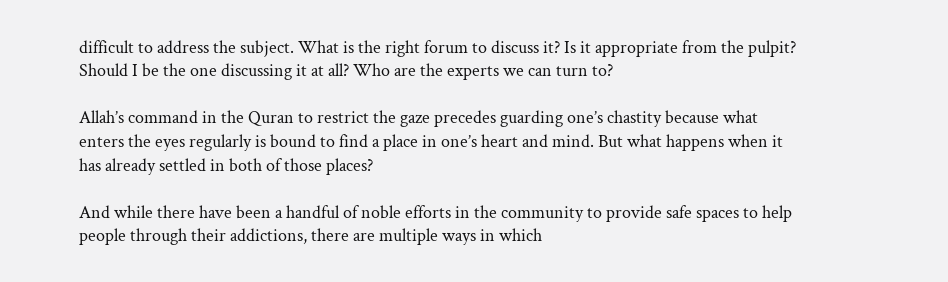difficult to address the subject. What is the right forum to discuss it? Is it appropriate from the pulpit? Should I be the one discussing it at all? Who are the experts we can turn to?

Allah’s command in the Quran to restrict the gaze precedes guarding one’s chastity because what enters the eyes regularly is bound to find a place in one’s heart and mind. But what happens when it has already settled in both of those places?

And while there have been a handful of noble efforts in the community to provide safe spaces to help people through their addictions, there are multiple ways in which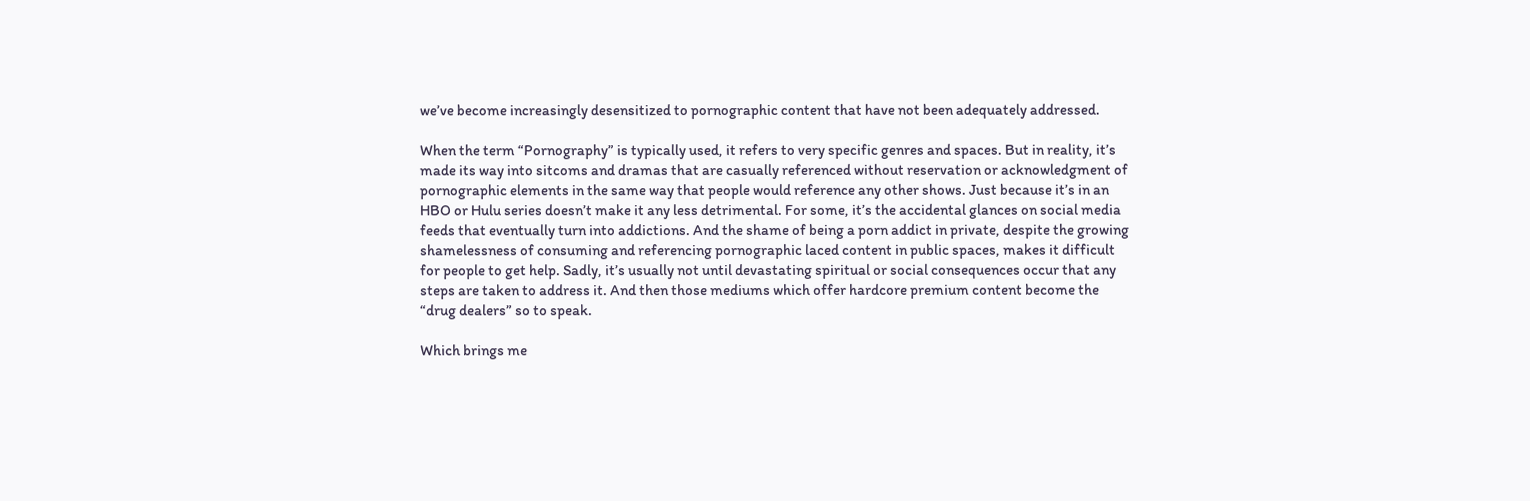we’ve become increasingly desensitized to pornographic content that have not been adequately addressed.

When the term “Pornography” is typically used, it refers to very specific genres and spaces. But in reality, it’s made its way into sitcoms and dramas that are casually referenced without reservation or acknowledgment of pornographic elements in the same way that people would reference any other shows. Just because it’s in an HBO or Hulu series doesn’t make it any less detrimental. For some, it’s the accidental glances on social media feeds that eventually turn into addictions. And the shame of being a porn addict in private, despite the growing shamelessness of consuming and referencing pornographic laced content in public spaces, makes it difficult for people to get help. Sadly, it’s usually not until devastating spiritual or social consequences occur that any steps are taken to address it. And then those mediums which offer hardcore premium content become the “drug dealers” so to speak.

Which brings me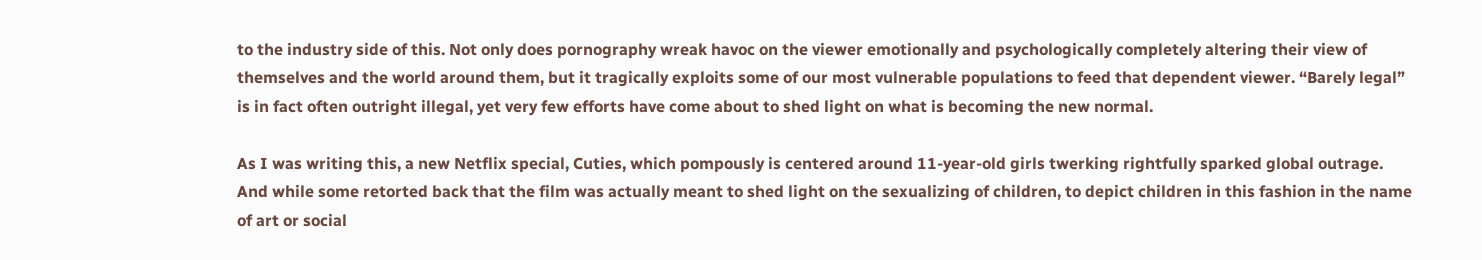to the industry side of this. Not only does pornography wreak havoc on the viewer emotionally and psychologically completely altering their view of themselves and the world around them, but it tragically exploits some of our most vulnerable populations to feed that dependent viewer. “Barely legal” is in fact often outright illegal, yet very few efforts have come about to shed light on what is becoming the new normal.

As I was writing this, a new Netflix special, Cuties, which pompously is centered around 11-year-old girls twerking rightfully sparked global outrage. And while some retorted back that the film was actually meant to shed light on the sexualizing of children, to depict children in this fashion in the name of art or social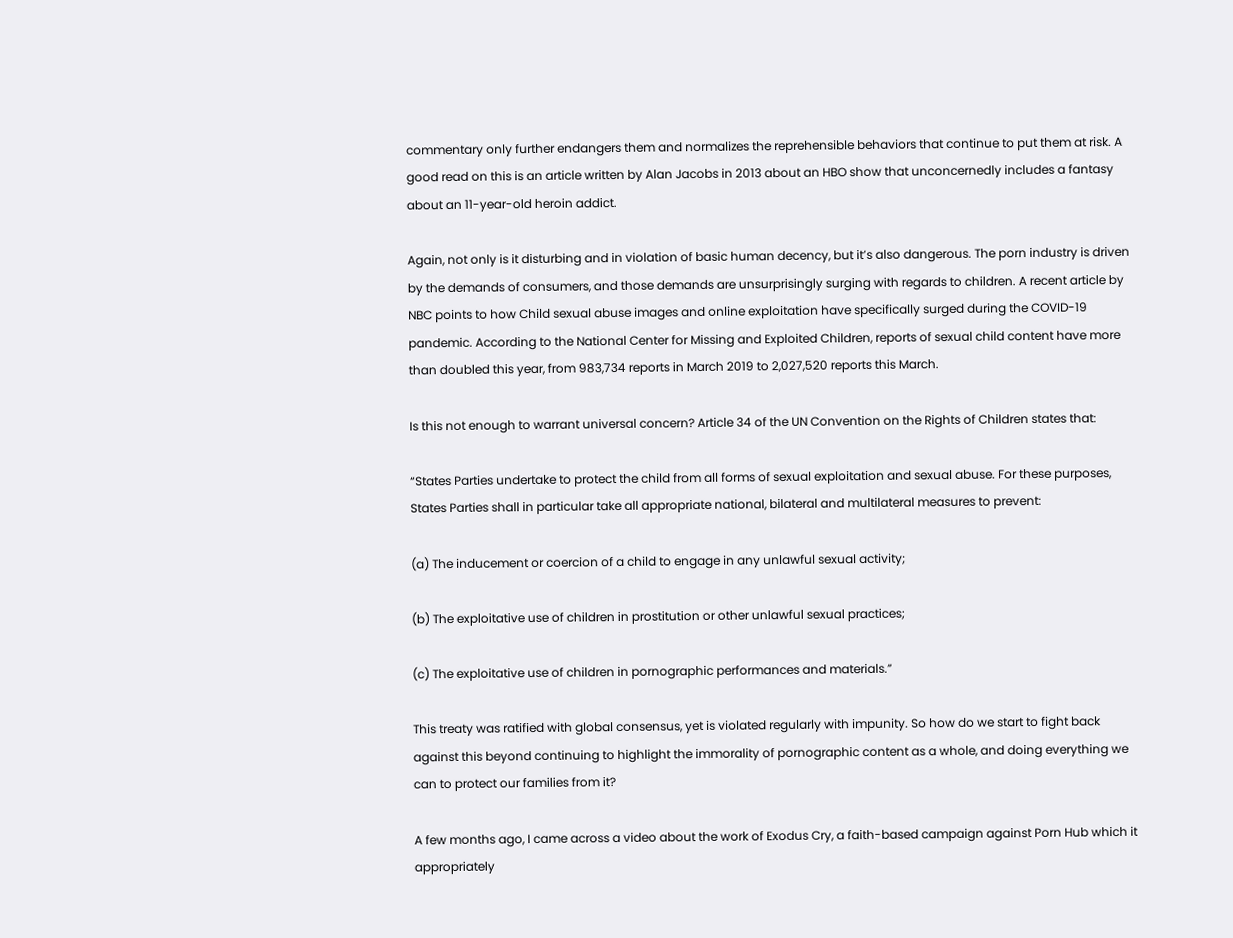commentary only further endangers them and normalizes the reprehensible behaviors that continue to put them at risk. A good read on this is an article written by Alan Jacobs in 2013 about an HBO show that unconcernedly includes a fantasy about an 11-year-old heroin addict.

Again, not only is it disturbing and in violation of basic human decency, but it’s also dangerous. The porn industry is driven by the demands of consumers, and those demands are unsurprisingly surging with regards to children. A recent article by NBC points to how Child sexual abuse images and online exploitation have specifically surged during the COVID-19 pandemic. According to the National Center for Missing and Exploited Children, reports of sexual child content have more than doubled this year, from 983,734 reports in March 2019 to 2,027,520 reports this March.

Is this not enough to warrant universal concern? Article 34 of the UN Convention on the Rights of Children states that:

“States Parties undertake to protect the child from all forms of sexual exploitation and sexual abuse. For these purposes, States Parties shall in particular take all appropriate national, bilateral and multilateral measures to prevent:

(a) The inducement or coercion of a child to engage in any unlawful sexual activity;

(b) The exploitative use of children in prostitution or other unlawful sexual practices;

(c) The exploitative use of children in pornographic performances and materials.”

This treaty was ratified with global consensus, yet is violated regularly with impunity. So how do we start to fight back against this beyond continuing to highlight the immorality of pornographic content as a whole, and doing everything we can to protect our families from it?

A few months ago, I came across a video about the work of Exodus Cry, a faith-based campaign against Porn Hub which it appropriately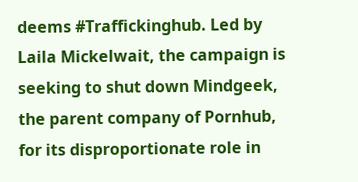deems #Traffickinghub. Led by Laila Mickelwait, the campaign is seeking to shut down Mindgeek, the parent company of Pornhub, for its disproportionate role in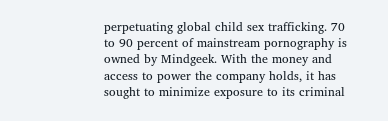perpetuating global child sex trafficking. 70 to 90 percent of mainstream pornography is owned by Mindgeek. With the money and access to power the company holds, it has sought to minimize exposure to its criminal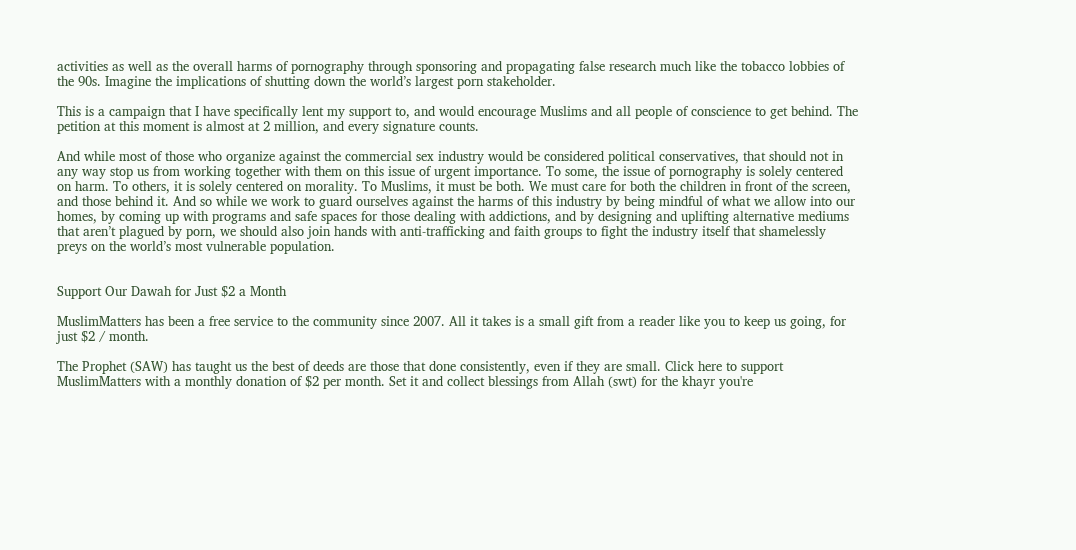activities as well as the overall harms of pornography through sponsoring and propagating false research much like the tobacco lobbies of the 90s. Imagine the implications of shutting down the world’s largest porn stakeholder.

This is a campaign that I have specifically lent my support to, and would encourage Muslims and all people of conscience to get behind. The petition at this moment is almost at 2 million, and every signature counts.

And while most of those who organize against the commercial sex industry would be considered political conservatives, that should not in any way stop us from working together with them on this issue of urgent importance. To some, the issue of pornography is solely centered on harm. To others, it is solely centered on morality. To Muslims, it must be both. We must care for both the children in front of the screen, and those behind it. And so while we work to guard ourselves against the harms of this industry by being mindful of what we allow into our homes, by coming up with programs and safe spaces for those dealing with addictions, and by designing and uplifting alternative mediums that aren’t plagued by porn, we should also join hands with anti-trafficking and faith groups to fight the industry itself that shamelessly preys on the world’s most vulnerable population.


Support Our Dawah for Just $2 a Month

MuslimMatters has been a free service to the community since 2007. All it takes is a small gift from a reader like you to keep us going, for just $2 / month.

The Prophet (SAW) has taught us the best of deeds are those that done consistently, even if they are small. Click here to support MuslimMatters with a monthly donation of $2 per month. Set it and collect blessings from Allah (swt) for the khayr you're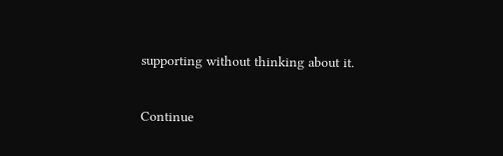supporting without thinking about it.

Continue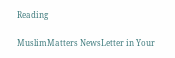Reading

MuslimMatters NewsLetter in Your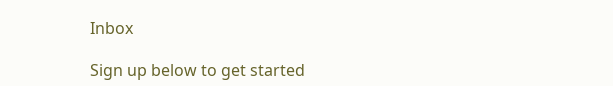Inbox

Sign up below to get started